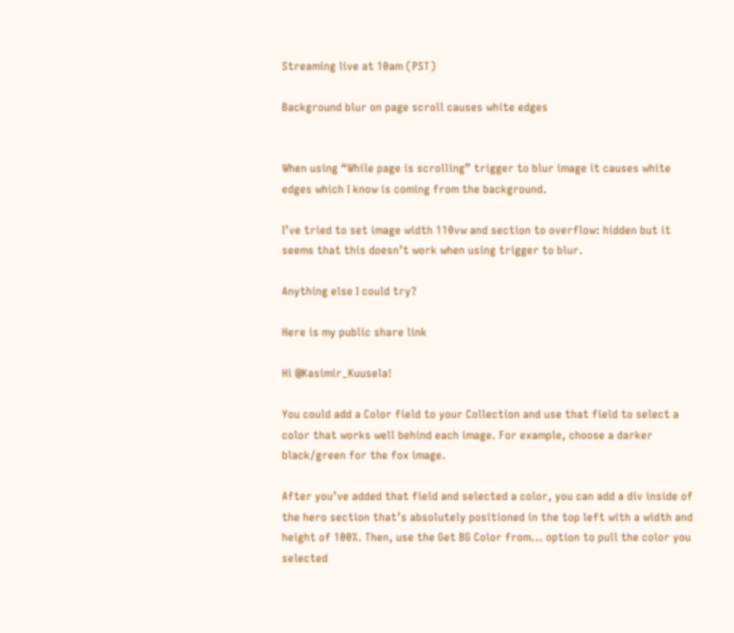Streaming live at 10am (PST)

Background blur on page scroll causes white edges


When using “While page is scrolling” trigger to blur image it causes white edges which I know is coming from the background.

I’ve tried to set image width 110vw and section to overflow: hidden but it seems that this doesn’t work when using trigger to blur.

Anything else I could try?

Here is my public share link

Hi @Kasimir_Kuusela!

You could add a Color field to your Collection and use that field to select a color that works well behind each image. For example, choose a darker black/green for the fox image.

After you’ve added that field and selected a color, you can add a div inside of the hero section that’s absolutely positioned in the top left with a width and height of 100%. Then, use the Get BG Color from... option to pull the color you selected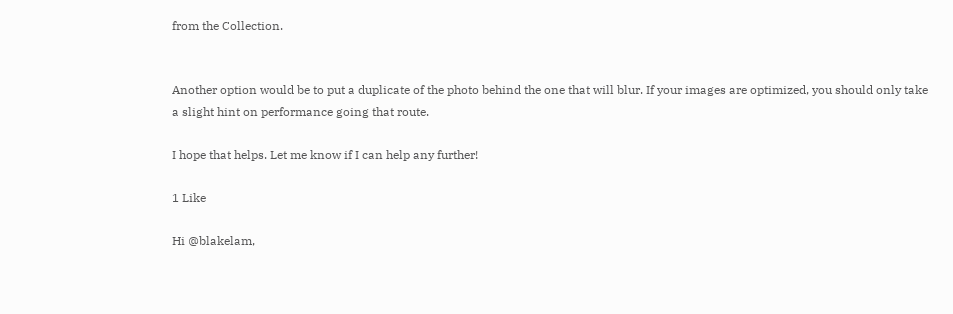from the Collection.


Another option would be to put a duplicate of the photo behind the one that will blur. If your images are optimized, you should only take a slight hint on performance going that route.

I hope that helps. Let me know if I can help any further!

1 Like

Hi @blakelam,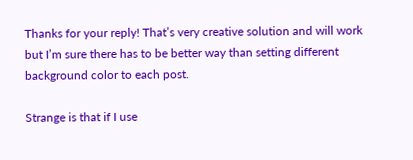Thanks for your reply! That’s very creative solution and will work but I’m sure there has to be better way than setting different background color to each post.

Strange is that if I use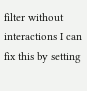filter without interactions I can fix this by setting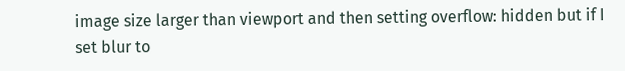image size larger than viewport and then setting overflow: hidden but if I set blur to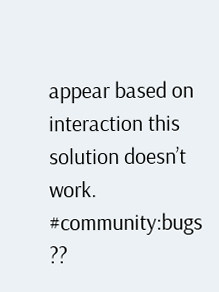appear based on interaction this solution doesn’t work. #community:bugs ??